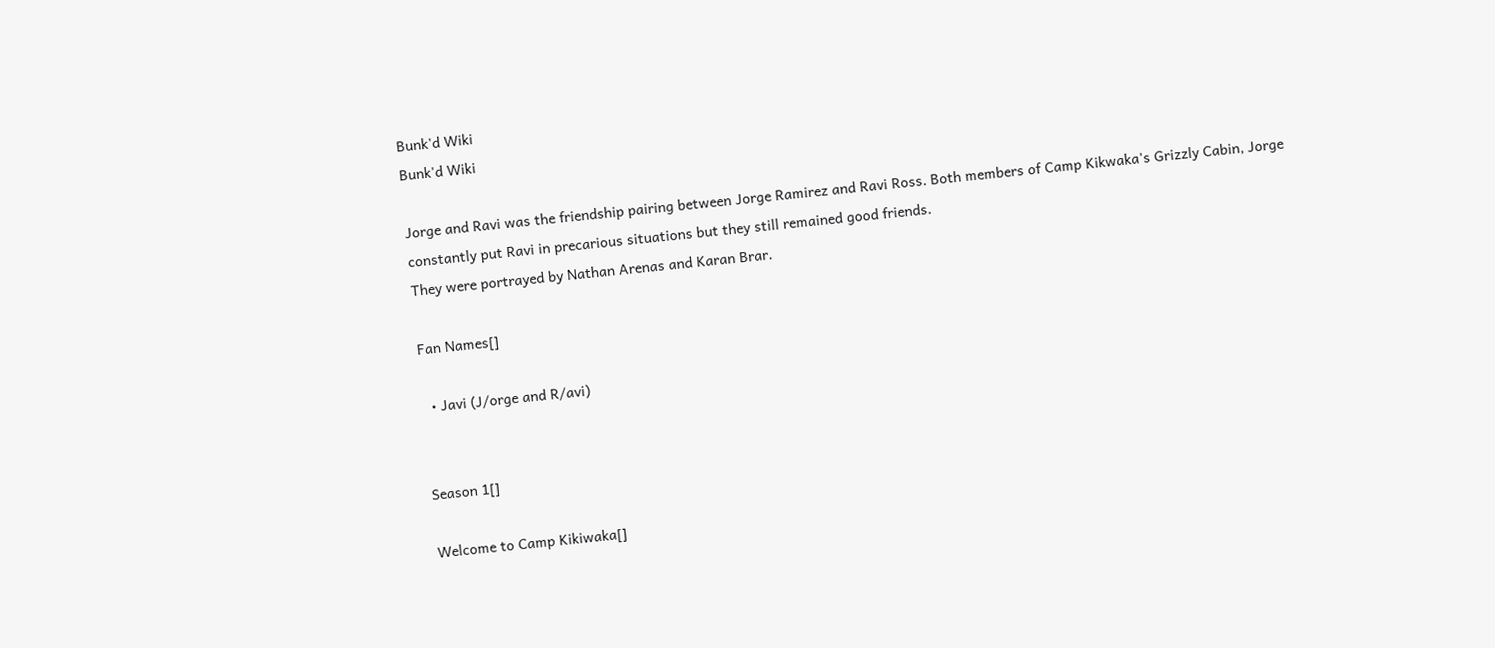Bunk'd Wiki
Bunk'd Wiki

Jorge and Ravi was the friendship pairing between Jorge Ramirez and Ravi Ross. Both members of Camp Kikwaka's Grizzly Cabin, Jorge constantly put Ravi in precarious situations but they still remained good friends.
They were portrayed by Nathan Arenas and Karan Brar.

Fan Names[]

  • Javi (J/orge and R/avi)


Season 1[]

Welcome to Camp Kikiwaka[]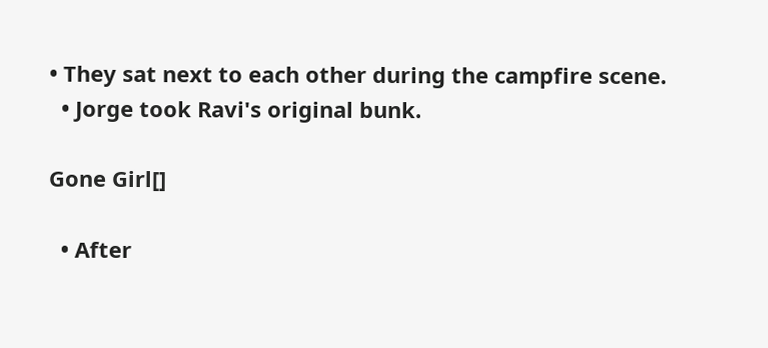• They sat next to each other during the campfire scene.
  • Jorge took Ravi's original bunk.

Gone Girl[]

  • After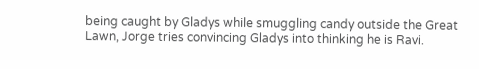being caught by Gladys while smuggling candy outside the Great Lawn, Jorge tries convincing Gladys into thinking he is Ravi.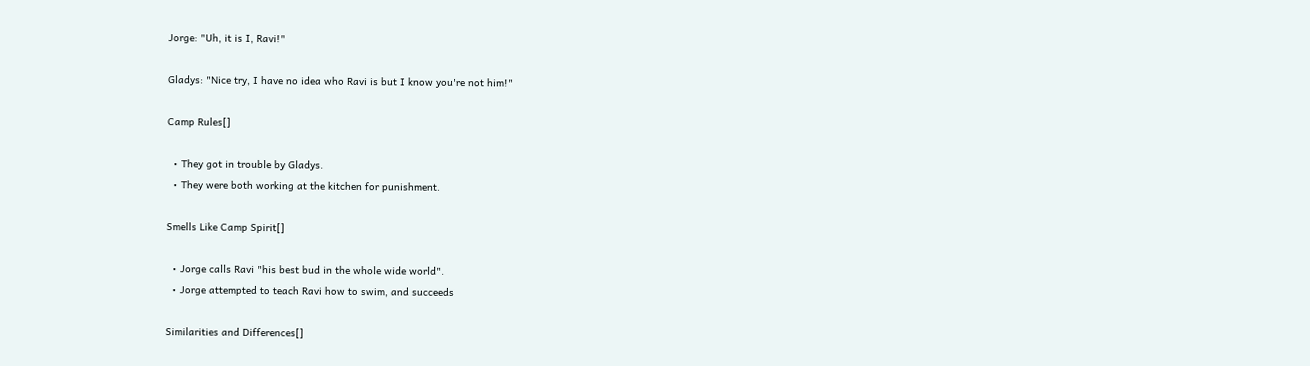Jorge: "Uh, it is I, Ravi!"

Gladys: "Nice try, I have no idea who Ravi is but I know you're not him!"

Camp Rules[]

  • They got in trouble by Gladys.
  • They were both working at the kitchen for punishment.

Smells Like Camp Spirit[]

  • Jorge calls Ravi "his best bud in the whole wide world".
  • Jorge attempted to teach Ravi how to swim, and succeeds

Similarities and Differences[]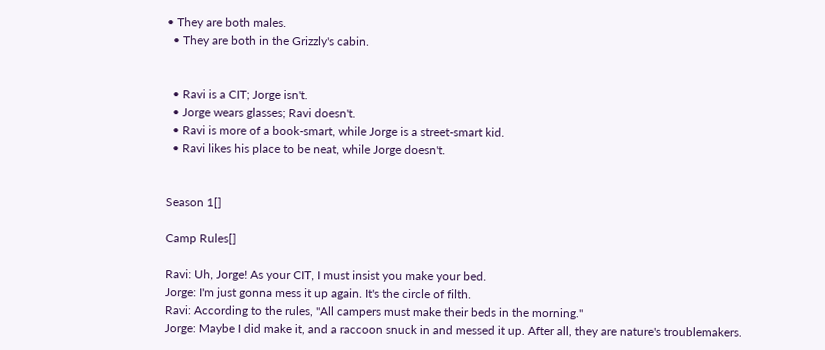• They are both males.
  • They are both in the Grizzly's cabin.


  • Ravi is a CIT; Jorge isn't.
  • Jorge wears glasses; Ravi doesn't.
  • Ravi is more of a book-smart, while Jorge is a street-smart kid.
  • Ravi likes his place to be neat, while Jorge doesn't.


Season 1[]

Camp Rules[]

Ravi: Uh, Jorge! As your CIT, I must insist you make your bed.
Jorge: I'm just gonna mess it up again. It's the circle of filth.
Ravi: According to the rules, "All campers must make their beds in the morning."
Jorge: Maybe I did make it, and a raccoon snuck in and messed it up. After all, they are nature's troublemakers.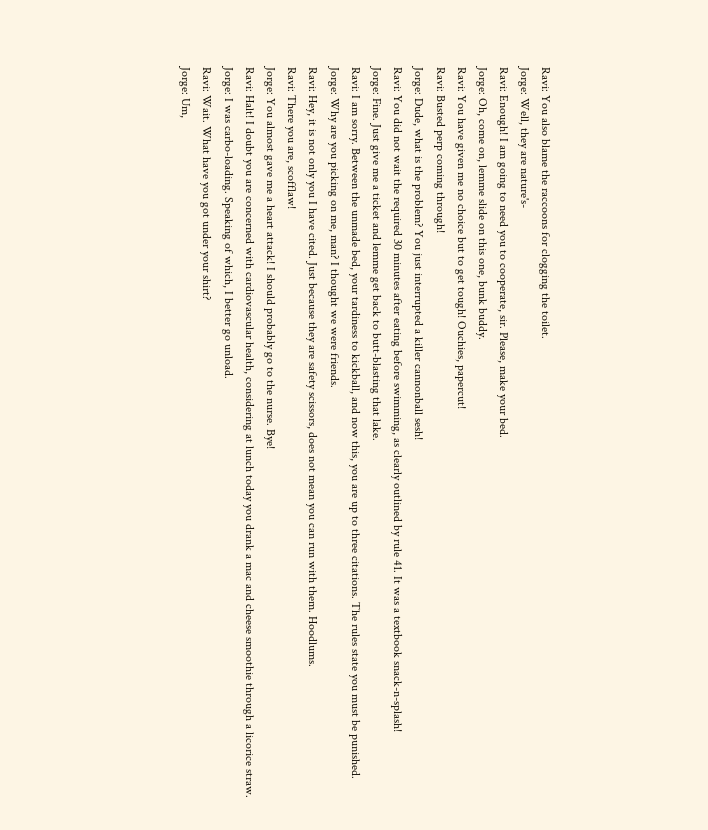Ravi: You also blame the raccoons for clogging the toilet.
Jorge: Well, they are nature's-
Ravi: Enough! I am going to need you to cooperate, sir. Please, make your bed.
Jorge: Oh, come on, lemme slide on this one, bunk buddy.
Ravi: You have given me no choice but to get tough! Ouchies, papercut!
Ravi: Busted perp coming through!
Jorge: Dude, what is the problem? You just interrupted a killer cannonball sesh!
Ravi: You did not wait the required 30 minutes after eating before swimming, as clearly outlined by rule 41. It was a textbook snack-n-splash!
Jorge: Fine. Just give me a ticket and lemme get back to butt-blasting that lake.
Ravi: I am sorry. Between the unmade bed, your tardiness to kickball, and now this, you are up to three citations. The rules state you must be punished.
Jorge: Why are you picking on me, man? I thought we were friends.
Ravi: Hey, it is not only you I have cited. Just because they are safety scissors, does not mean you can run with them. Hoodlums.
Ravi: There you are, scofflaw!
Jorge: You almost gave me a heart attack! I should probably go to the nurse. Bye!
Ravi: Halt! I doubt you are concerned with cardiovascular health, considering at lunch today you drank a mac and cheese smoothie through a licorice straw.
Jorge: I was carbo-loading. Speaking of which, I better go unload.
Ravi: Wait. What have you got under your shirt?
Jorge: Um,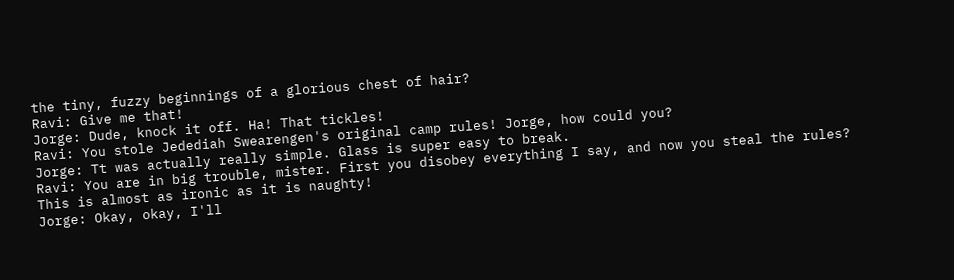the tiny, fuzzy beginnings of a glorious chest of hair?
Ravi: Give me that!
Jorge: Dude, knock it off. Ha! That tickles!
Ravi: You stole Jedediah Swearengen's original camp rules! Jorge, how could you?
Jorge: Tt was actually really simple. Glass is super easy to break.
Ravi: You are in big trouble, mister. First you disobey everything I say, and now you steal the rules? This is almost as ironic as it is naughty!
Jorge: Okay, okay, I'll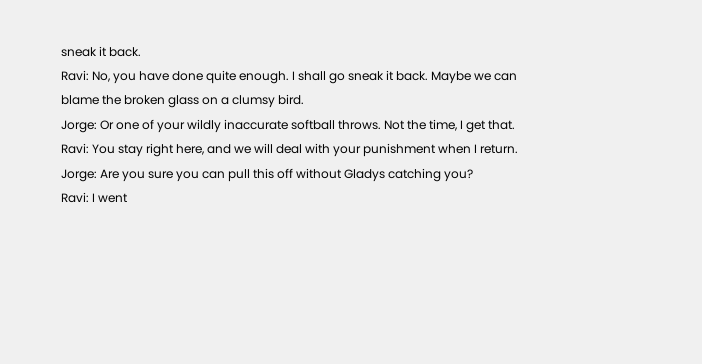sneak it back.
Ravi: No, you have done quite enough. I shall go sneak it back. Maybe we can blame the broken glass on a clumsy bird.
Jorge: Or one of your wildly inaccurate softball throws. Not the time, I get that.
Ravi: You stay right here, and we will deal with your punishment when I return.
Jorge: Are you sure you can pull this off without Gladys catching you?
Ravi: I went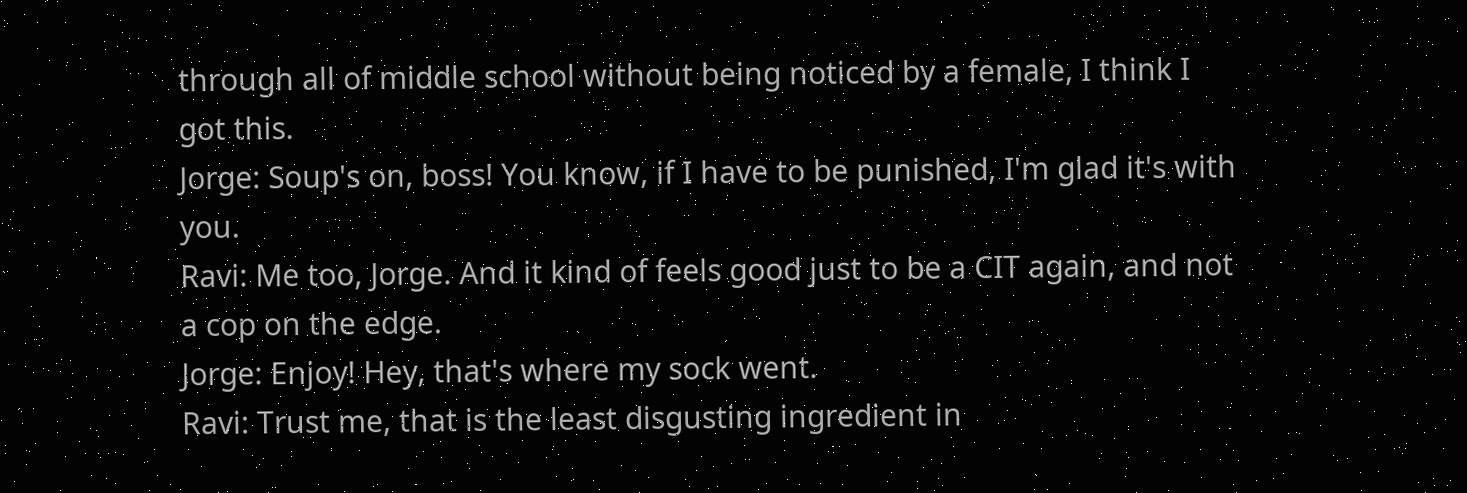through all of middle school without being noticed by a female, I think I got this.
Jorge: Soup's on, boss! You know, if I have to be punished, I'm glad it's with you.
Ravi: Me too, Jorge. And it kind of feels good just to be a CIT again, and not a cop on the edge.
Jorge: Enjoy! Hey, that's where my sock went.
Ravi: Trust me, that is the least disgusting ingredient in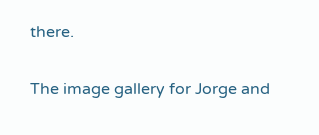there.


The image gallery for Jorge and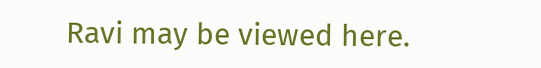Ravi may be viewed here.